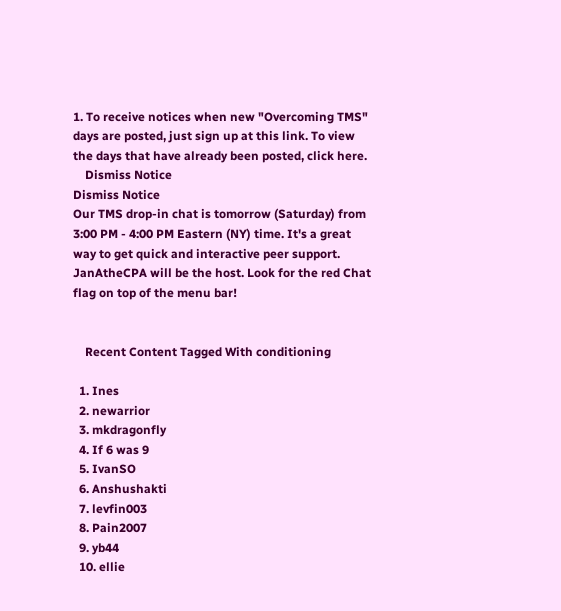1. To receive notices when new "Overcoming TMS" days are posted, just sign up at this link. To view the days that have already been posted, click here.
    Dismiss Notice
Dismiss Notice
Our TMS drop-in chat is tomorrow (Saturday) from 3:00 PM - 4:00 PM Eastern (NY) time. It's a great way to get quick and interactive peer support. JanAtheCPA will be the host. Look for the red Chat flag on top of the menu bar!


    Recent Content Tagged With conditioning

  1. Ines
  2. newarrior
  3. mkdragonfly
  4. If 6 was 9
  5. IvanSO
  6. Anshushakti
  7. levfin003
  8. Pain2007
  9. yb44
  10. ellie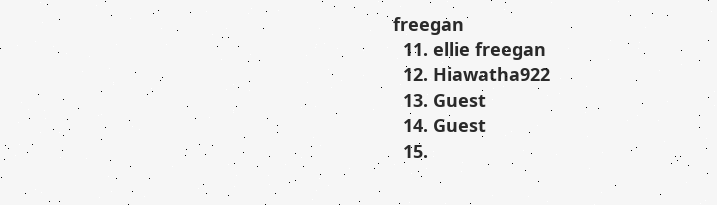freegan
  11. ellie freegan
  12. Hiawatha922
  13. Guest
  14. Guest
  15.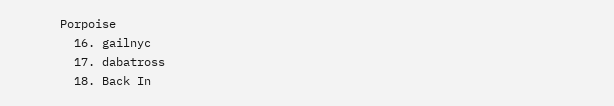Porpoise
  16. gailnyc
  17. dabatross
  18. Back In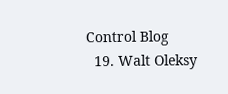Control Blog
  19. Walt Oleksy